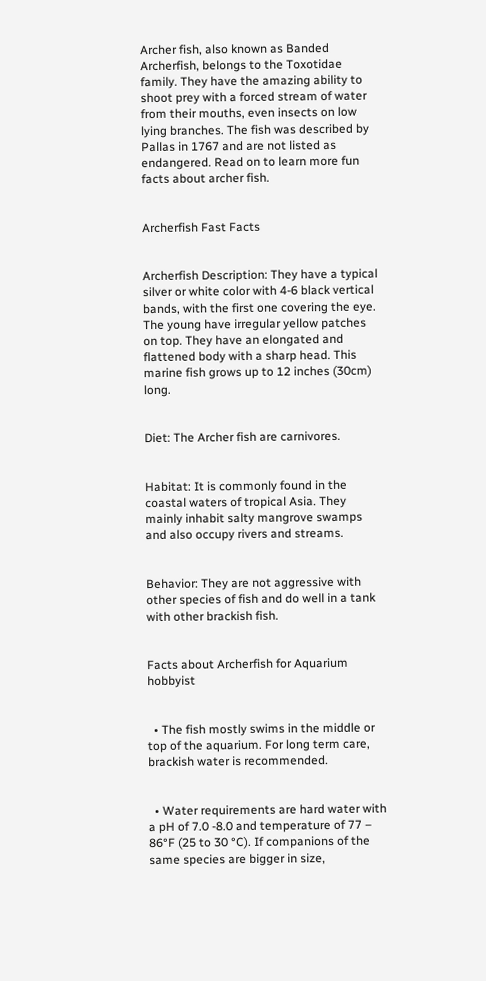Archer fish, also known as Banded Archerfish, belongs to the Toxotidae family. They have the amazing ability to shoot prey with a forced stream of water from their mouths, even insects on low lying branches. The fish was described by Pallas in 1767 and are not listed as endangered. Read on to learn more fun facts about archer fish.


Archerfish Fast Facts


Archerfish Description: They have a typical silver or white color with 4-6 black vertical bands, with the first one covering the eye. The young have irregular yellow patches on top. They have an elongated and flattened body with a sharp head. This marine fish grows up to 12 inches (30cm) long.


Diet: The Archer fish are carnivores.


Habitat: It is commonly found in the coastal waters of tropical Asia. They mainly inhabit salty mangrove swamps and also occupy rivers and streams.


Behavior: They are not aggressive with other species of fish and do well in a tank with other brackish fish.


Facts about Archerfish for Aquarium hobbyist


  • The fish mostly swims in the middle or top of the aquarium. For long term care, brackish water is recommended.


  • Water requirements are hard water with a pH of 7.0 -8.0 and temperature of 77 – 86°F (25 to 30 °C). If companions of the same species are bigger in size,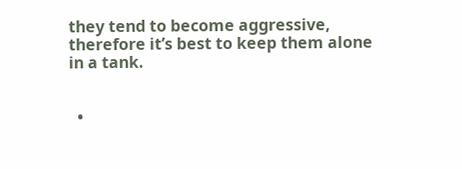they tend to become aggressive, therefore it’s best to keep them alone in a tank.


  •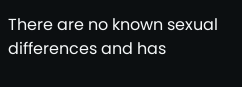There are no known sexual differences and has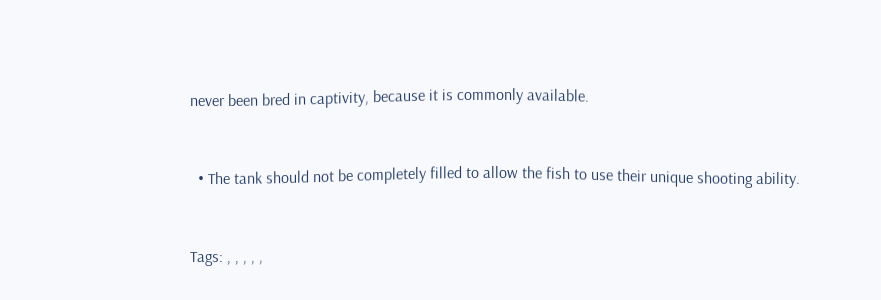never been bred in captivity, because it is commonly available.


  • The tank should not be completely filled to allow the fish to use their unique shooting ability.


Tags: , , , , ,